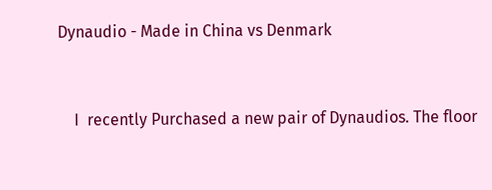Dynaudio - Made in China vs Denmark


    I  recently Purchased a new pair of Dynaudios. The floor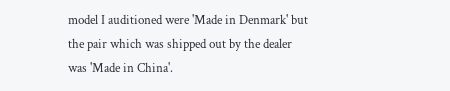model I auditioned were 'Made in Denmark' but the pair which was shipped out by the dealer was 'Made in China'.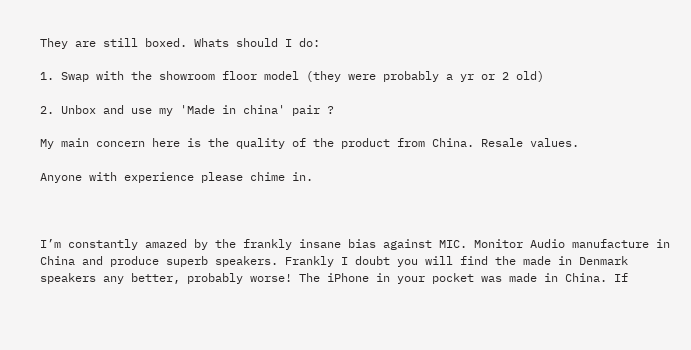They are still boxed. Whats should I do:

1. Swap with the showroom floor model (they were probably a yr or 2 old)

2. Unbox and use my 'Made in china' pair ?

My main concern here is the quality of the product from China. Resale values.

Anyone with experience please chime in.



I’m constantly amazed by the frankly insane bias against MIC. Monitor Audio manufacture in China and produce superb speakers. Frankly I doubt you will find the made in Denmark speakers any better, probably worse! The iPhone in your pocket was made in China. If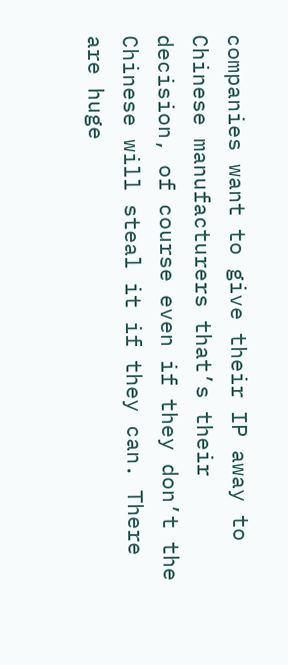companies want to give their IP away to Chinese manufacturers that’s their decision, of course even if they don’t the Chinese will steal it if they can. There are huge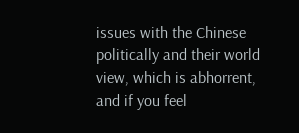issues with the Chinese politically and their world view, which is abhorrent, and if you feel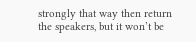strongly that way then return the speakers, but it won’t be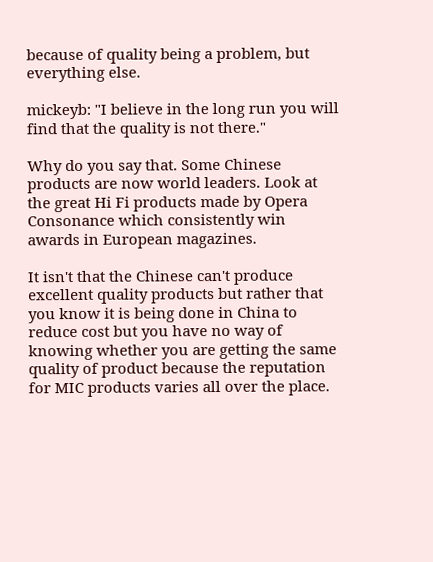because of quality being a problem, but everything else.

mickeyb: "I believe in the long run you will find that the quality is not there."

Why do you say that. Some Chinese products are now world leaders. Look at the great Hi Fi products made by Opera Consonance which consistently win awards in European magazines.

It isn't that the Chinese can't produce excellent quality products but rather that you know it is being done in China to reduce cost but you have no way of knowing whether you are getting the same quality of product because the reputation for MIC products varies all over the place.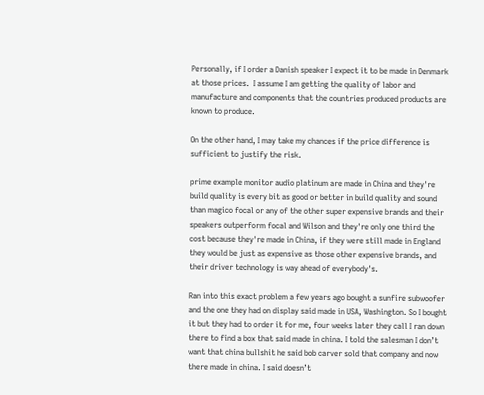Personally, if I order a Danish speaker I expect it to be made in Denmark at those prices.  I assume I am getting the quality of labor and manufacture and components that the countries produced products are known to produce.

On the other hand, I may take my chances if the price difference is sufficient to justify the risk.

prime example monitor audio platinum are made in China and they're build quality is every bit as good or better in build quality and sound than magico focal or any of the other super expensive brands and their speakers outperform focal and Wilson and they're only one third the cost because they're made in China, if they were still made in England they would be just as expensive as those other expensive brands, and their driver technology is way ahead of everybody's.

Ran into this exact problem a few years ago bought a sunfire subwoofer and the one they had on display said made in USA, Washington. So I bought it but they had to order it for me, four weeks later they call I ran down there to find a box that said made in china. I told the salesman I don’t want that china bullshit he said bob carver sold that company and now there made in china. I said doesn’t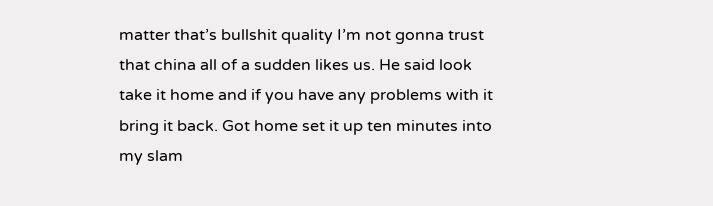matter that’s bullshit quality I’m not gonna trust that china all of a sudden likes us. He said look take it home and if you have any problems with it bring it back. Got home set it up ten minutes into my slam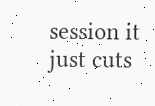session it just cuts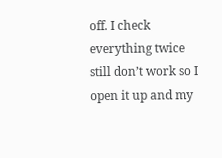off. I check everything twice still don’t work so I open it up and my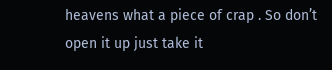heavens what a piece of crap . So don’t open it up just take it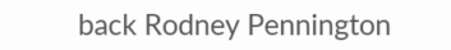back Rodney Pennington